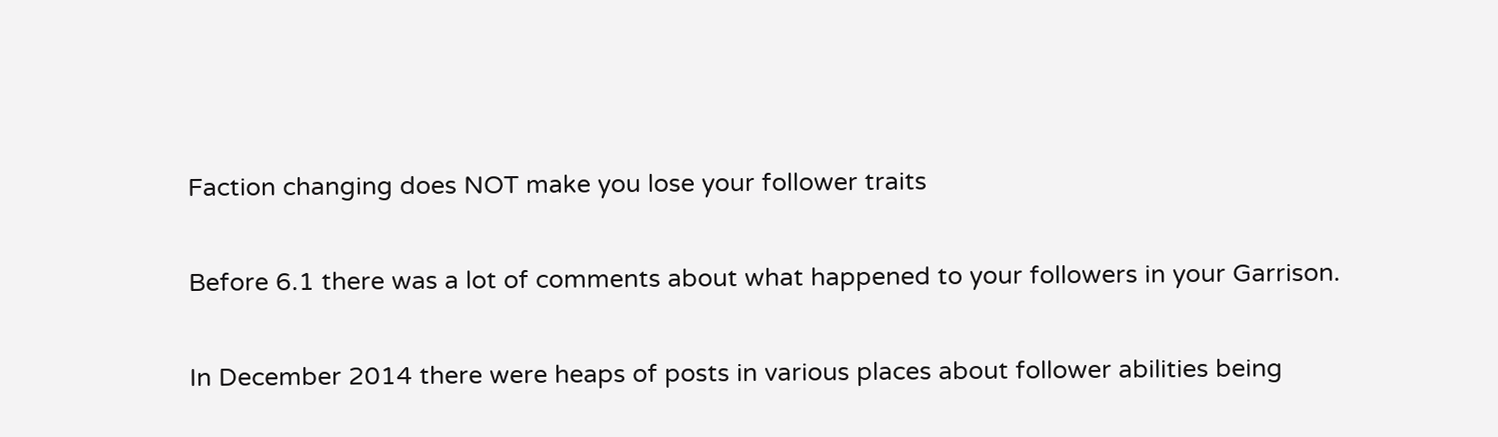Faction changing does NOT make you lose your follower traits

Before 6.1 there was a lot of comments about what happened to your followers in your Garrison.

In December 2014 there were heaps of posts in various places about follower abilities being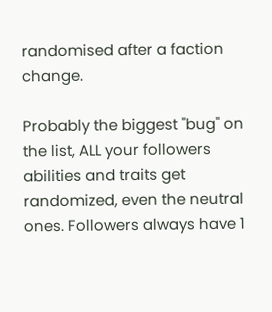randomised after a faction change.

Probably the biggest "bug" on the list, ALL your followers abilities and traits get randomized, even the neutral ones. Followers always have 1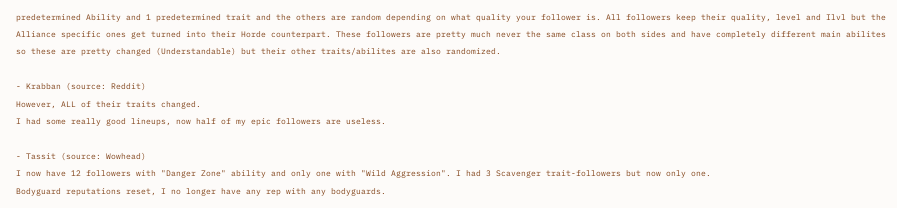predetermined Ability and 1 predetermined trait and the others are random depending on what quality your follower is. All followers keep their quality, level and Ilvl but the Alliance specific ones get turned into their Horde counterpart. These followers are pretty much never the same class on both sides and have completely different main abilites so these are pretty changed (Understandable) but their other traits/abilites are also randomized.

- Krabban (source: Reddit)
However, ALL of their traits changed.
I had some really good lineups, now half of my epic followers are useless.

- Tassit (source: Wowhead)
I now have 12 followers with "Danger Zone" ability and only one with "Wild Aggression". I had 3 Scavenger trait-followers but now only one.
Bodyguard reputations reset, I no longer have any rep with any bodyguards.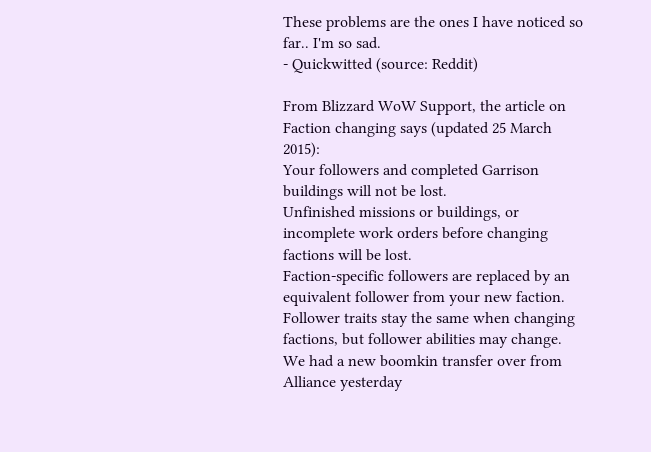These problems are the ones I have noticed so far.. I'm so sad.
- Quickwitted (source: Reddit)

From Blizzard WoW Support, the article on Faction changing says (updated 25 March 2015):
Your followers and completed Garrison buildings will not be lost.
Unfinished missions or buildings, or incomplete work orders before changing factions will be lost.
Faction-specific followers are replaced by an equivalent follower from your new faction. Follower traits stay the same when changing factions, but follower abilities may change.
We had a new boomkin transfer over from Alliance yesterday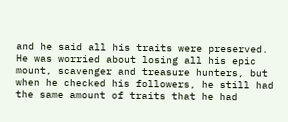and he said all his traits were preserved.  He was worried about losing all his epic mount, scavenger and treasure hunters, but when he checked his followers, he still had the same amount of traits that he had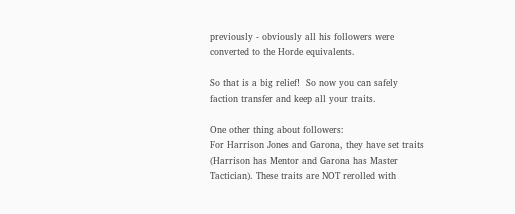previously - obviously all his followers were converted to the Horde equivalents.

So that is a big relief!  So now you can safely faction transfer and keep all your traits.

One other thing about followers:
For Harrison Jones and Garona, they have set traits (Harrison has Mentor and Garona has Master Tactician). These traits are NOT rerolled with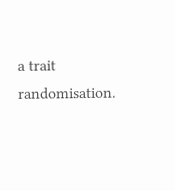a trait randomisation.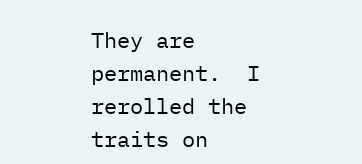They are permanent.  I rerolled the traits on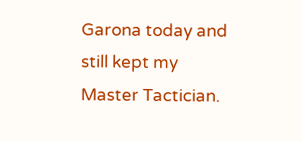Garona today and still kept my Master Tactician.